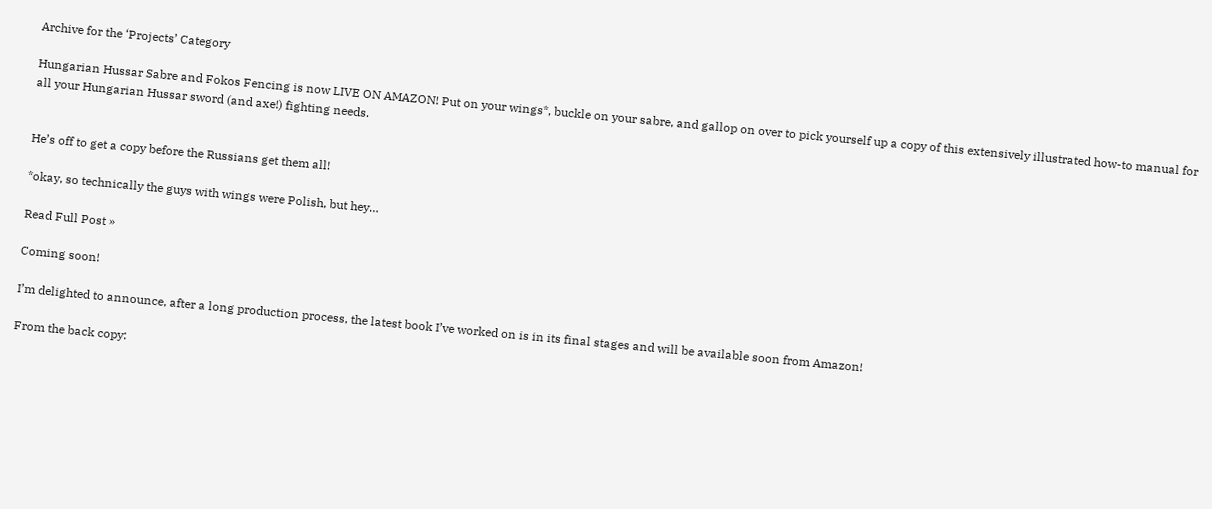Archive for the ‘Projects’ Category

Hungarian Hussar Sabre and Fokos Fencing is now LIVE ON AMAZON! Put on your wings*, buckle on your sabre, and gallop on over to pick yourself up a copy of this extensively illustrated how-to manual for all your Hungarian Hussar sword (and axe!) fighting needs.


He’s off to get a copy before the Russians get them all!

*okay, so technically the guys with wings were Polish, but hey…

Read Full Post »

Coming soon!

I’m delighted to announce, after a long production process, the latest book I’ve worked on is in its final stages and will be available soon from Amazon!

From the back copy: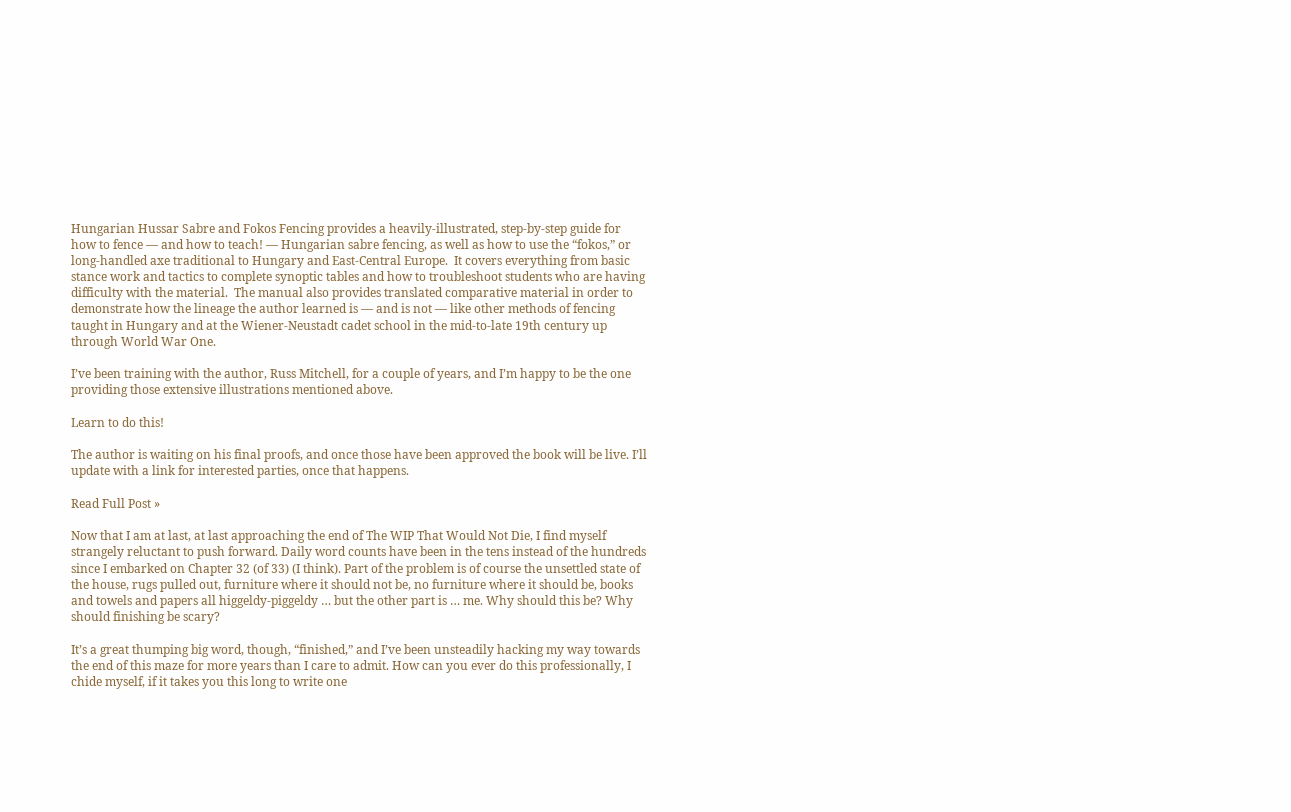Hungarian Hussar Sabre and Fokos Fencing provides a heavily-illustrated, step-by-step guide for how to fence — and how to teach! — Hungarian sabre fencing, as well as how to use the “fokos,” or long-handled axe traditional to Hungary and East-Central Europe.  It covers everything from basic stance work and tactics to complete synoptic tables and how to troubleshoot students who are having difficulty with the material.  The manual also provides translated comparative material in order to demonstrate how the lineage the author learned is — and is not — like other methods of fencing taught in Hungary and at the Wiener-Neustadt cadet school in the mid-to-late 19th century up through World War One.

I’ve been training with the author, Russ Mitchell, for a couple of years, and I’m happy to be the one providing those extensive illustrations mentioned above.

Learn to do this!

The author is waiting on his final proofs, and once those have been approved the book will be live. I’ll update with a link for interested parties, once that happens.

Read Full Post »

Now that I am at last, at last approaching the end of The WIP That Would Not Die, I find myself strangely reluctant to push forward. Daily word counts have been in the tens instead of the hundreds since I embarked on Chapter 32 (of 33) (I think). Part of the problem is of course the unsettled state of the house, rugs pulled out, furniture where it should not be, no furniture where it should be, books and towels and papers all higgeldy-piggeldy … but the other part is … me. Why should this be? Why should finishing be scary?

It’s a great thumping big word, though, “finished,” and I’ve been unsteadily hacking my way towards the end of this maze for more years than I care to admit. How can you ever do this professionally, I chide myself, if it takes you this long to write one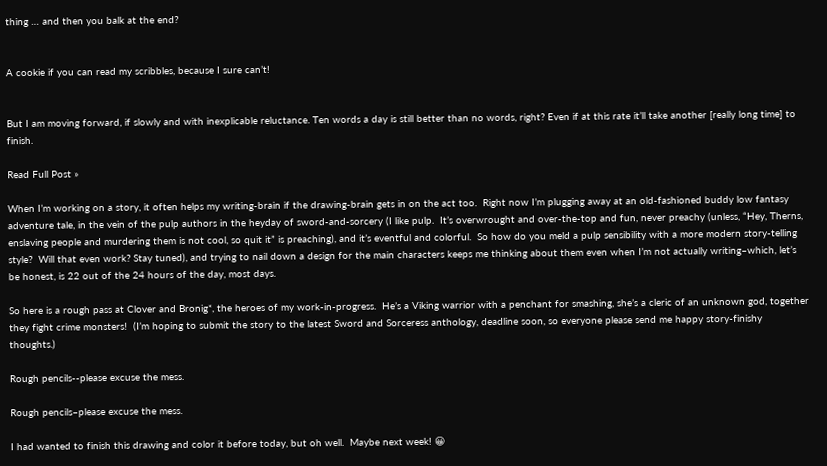thing … and then you balk at the end?


A cookie if you can read my scribbles, because I sure can’t!


But I am moving forward, if slowly and with inexplicable reluctance. Ten words a day is still better than no words, right? Even if at this rate it’ll take another [really long time] to finish.

Read Full Post »

When I’m working on a story, it often helps my writing-brain if the drawing-brain gets in on the act too.  Right now I’m plugging away at an old-fashioned buddy low fantasy adventure tale, in the vein of the pulp authors in the heyday of sword-and-sorcery (I like pulp.  It’s overwrought and over-the-top and fun, never preachy (unless, “Hey, Therns, enslaving people and murdering them is not cool, so quit it” is preaching), and it’s eventful and colorful.  So how do you meld a pulp sensibility with a more modern story-telling style?  Will that even work? Stay tuned), and trying to nail down a design for the main characters keeps me thinking about them even when I’m not actually writing–which, let’s be honest, is 22 out of the 24 hours of the day, most days.

So here is a rough pass at Clover and Bronig*, the heroes of my work-in-progress.  He’s a Viking warrior with a penchant for smashing, she’s a cleric of an unknown god, together they fight crime monsters!  (I’m hoping to submit the story to the latest Sword and Sorceress anthology, deadline soon, so everyone please send me happy story-finishy thoughts.)

Rough pencils--please excuse the mess.

Rough pencils–please excuse the mess.

I had wanted to finish this drawing and color it before today, but oh well.  Maybe next week! 😀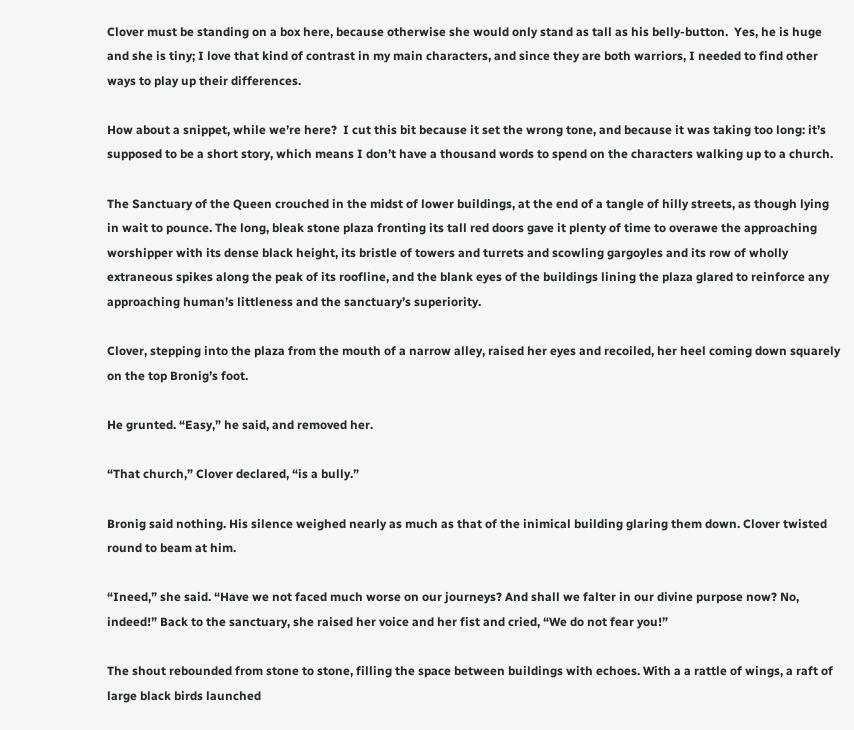Clover must be standing on a box here, because otherwise she would only stand as tall as his belly-button.  Yes, he is huge and she is tiny; I love that kind of contrast in my main characters, and since they are both warriors, I needed to find other ways to play up their differences.

How about a snippet, while we’re here?  I cut this bit because it set the wrong tone, and because it was taking too long: it’s supposed to be a short story, which means I don’t have a thousand words to spend on the characters walking up to a church.

The Sanctuary of the Queen crouched in the midst of lower buildings, at the end of a tangle of hilly streets, as though lying in wait to pounce. The long, bleak stone plaza fronting its tall red doors gave it plenty of time to overawe the approaching worshipper with its dense black height, its bristle of towers and turrets and scowling gargoyles and its row of wholly extraneous spikes along the peak of its roofline, and the blank eyes of the buildings lining the plaza glared to reinforce any approaching human’s littleness and the sanctuary’s superiority.

Clover, stepping into the plaza from the mouth of a narrow alley, raised her eyes and recoiled, her heel coming down squarely on the top Bronig’s foot.

He grunted. “Easy,” he said, and removed her.

“That church,” Clover declared, “is a bully.”

Bronig said nothing. His silence weighed nearly as much as that of the inimical building glaring them down. Clover twisted round to beam at him.

“Ineed,” she said. “Have we not faced much worse on our journeys? And shall we falter in our divine purpose now? No, indeed!” Back to the sanctuary, she raised her voice and her fist and cried, “We do not fear you!”

The shout rebounded from stone to stone, filling the space between buildings with echoes. With a a rattle of wings, a raft of large black birds launched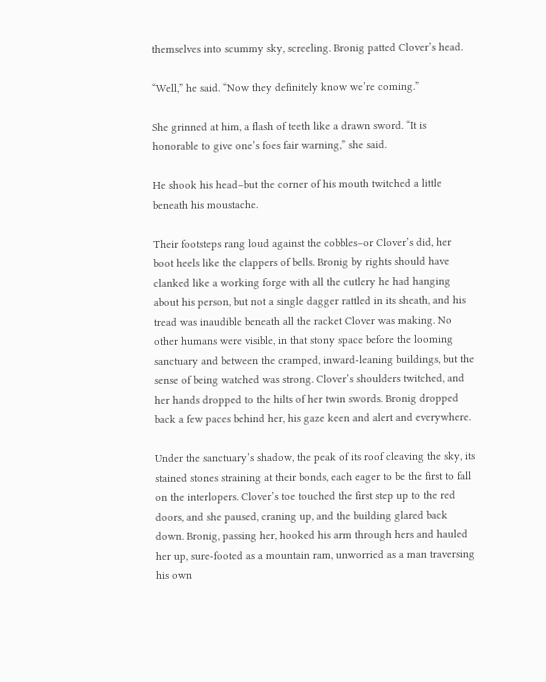themselves into scummy sky, screeling. Bronig patted Clover’s head.

“Well,” he said. “Now they definitely know we’re coming.”

She grinned at him, a flash of teeth like a drawn sword. “It is honorable to give one’s foes fair warning,” she said.

He shook his head–but the corner of his mouth twitched a little beneath his moustache.

Their footsteps rang loud against the cobbles–or Clover’s did, her boot heels like the clappers of bells. Bronig by rights should have clanked like a working forge with all the cutlery he had hanging about his person, but not a single dagger rattled in its sheath, and his tread was inaudible beneath all the racket Clover was making. No other humans were visible, in that stony space before the looming sanctuary and between the cramped, inward-leaning buildings, but the sense of being watched was strong. Clover’s shoulders twitched, and her hands dropped to the hilts of her twin swords. Bronig dropped back a few paces behind her, his gaze keen and alert and everywhere.

Under the sanctuary’s shadow, the peak of its roof cleaving the sky, its stained stones straining at their bonds, each eager to be the first to fall on the interlopers. Clover’s toe touched the first step up to the red doors, and she paused, craning up, and the building glared back down. Bronig, passing her, hooked his arm through hers and hauled her up, sure-footed as a mountain ram, unworried as a man traversing his own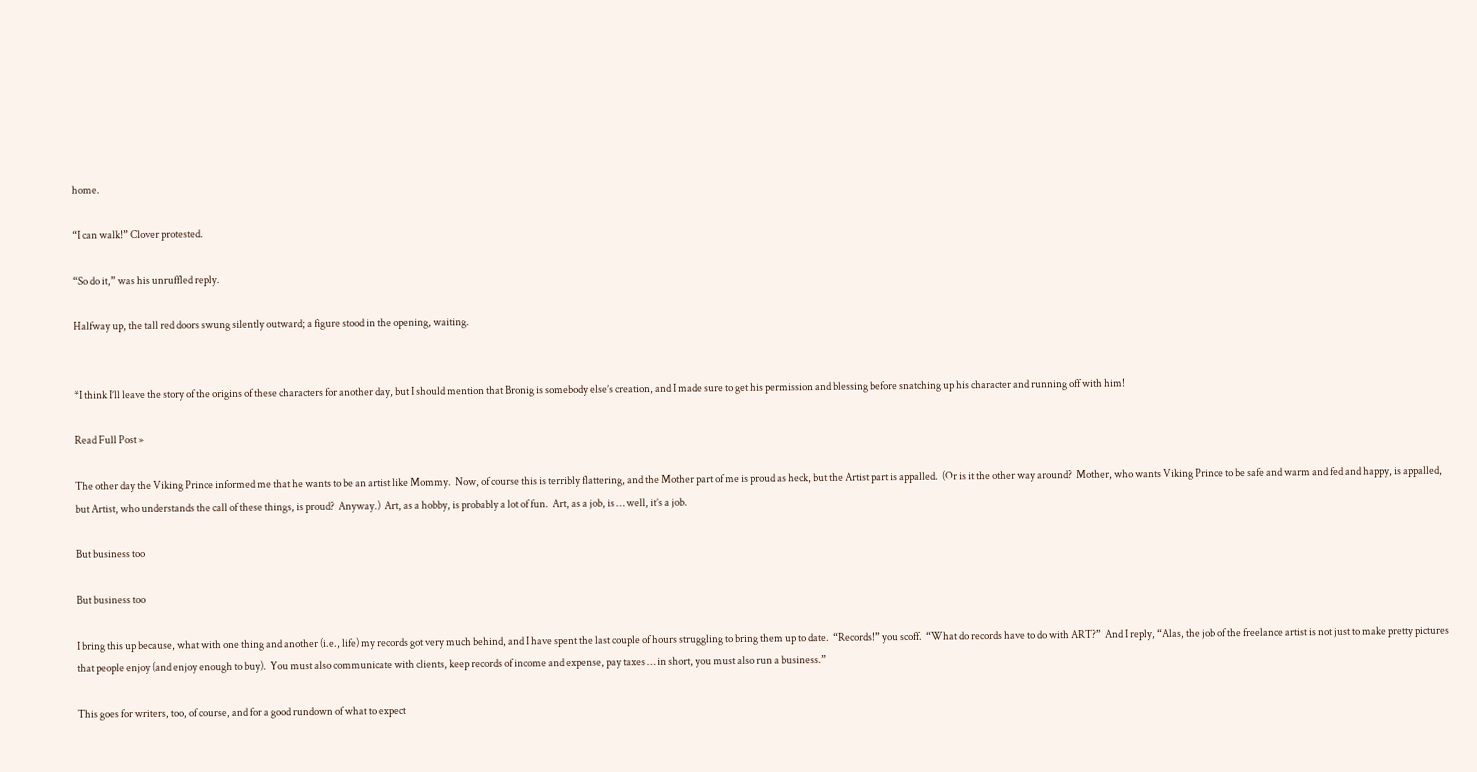home.

“I can walk!” Clover protested.

“So do it,” was his unruffled reply.

Halfway up, the tall red doors swung silently outward; a figure stood in the opening, waiting.


*I think I’ll leave the story of the origins of these characters for another day, but I should mention that Bronig is somebody else’s creation, and I made sure to get his permission and blessing before snatching up his character and running off with him!

Read Full Post »

The other day the Viking Prince informed me that he wants to be an artist like Mommy.  Now, of course this is terribly flattering, and the Mother part of me is proud as heck, but the Artist part is appalled.  (Or is it the other way around?  Mother, who wants Viking Prince to be safe and warm and fed and happy, is appalled, but Artist, who understands the call of these things, is proud?  Anyway.)  Art, as a hobby, is probably a lot of fun.  Art, as a job, is … well, it’s a job.

But business too

But business too

I bring this up because, what with one thing and another (i.e., life) my records got very much behind, and I have spent the last couple of hours struggling to bring them up to date.  “Records!” you scoff.  “What do records have to do with ART?”  And I reply, “Alas, the job of the freelance artist is not just to make pretty pictures that people enjoy (and enjoy enough to buy).  You must also communicate with clients, keep records of income and expense, pay taxes … in short, you must also run a business.”

This goes for writers, too, of course, and for a good rundown of what to expect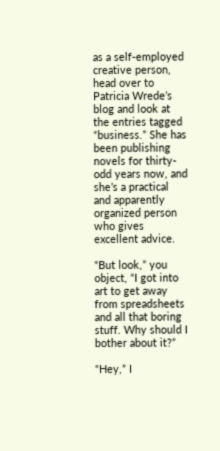as a self-employed creative person, head over to Patricia Wrede’s blog and look at the entries tagged “business.” She has been publishing novels for thirty-odd years now, and she’s a practical and apparently organized person who gives excellent advice.

“But look,” you object, “I got into art to get away from spreadsheets and all that boring stuff. Why should I bother about it?”

“Hey,” I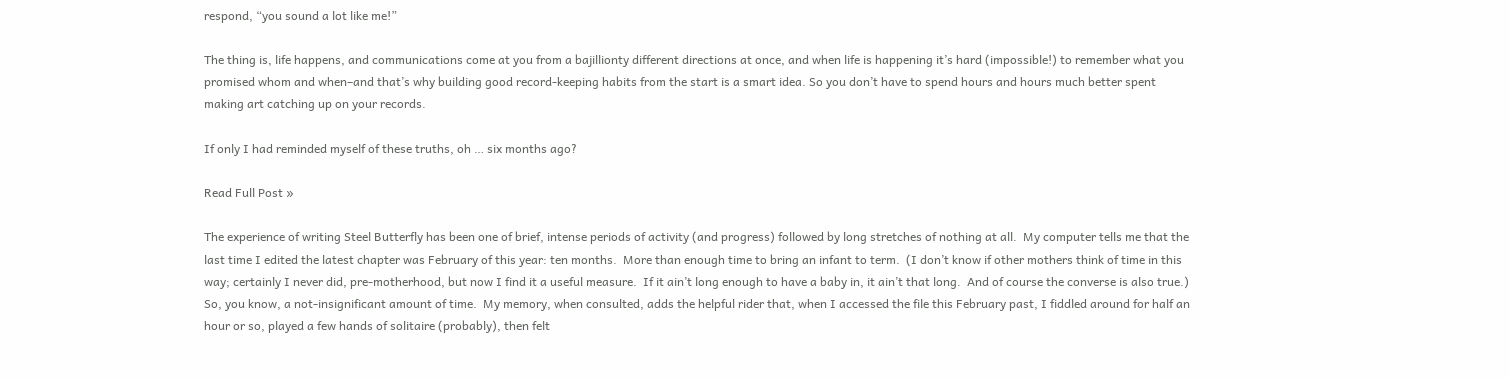respond, “you sound a lot like me!”

The thing is, life happens, and communications come at you from a bajillionty different directions at once, and when life is happening it’s hard (impossible!) to remember what you promised whom and when–and that’s why building good record-keeping habits from the start is a smart idea. So you don’t have to spend hours and hours much better spent making art catching up on your records.

If only I had reminded myself of these truths, oh … six months ago?

Read Full Post »

The experience of writing Steel Butterfly has been one of brief, intense periods of activity (and progress) followed by long stretches of nothing at all.  My computer tells me that the last time I edited the latest chapter was February of this year: ten months.  More than enough time to bring an infant to term.  (I don’t know if other mothers think of time in this way; certainly I never did, pre-motherhood, but now I find it a useful measure.  If it ain’t long enough to have a baby in, it ain’t that long.  And of course the converse is also true.)  So, you know, a not-insignificant amount of time.  My memory, when consulted, adds the helpful rider that, when I accessed the file this February past, I fiddled around for half an hour or so, played a few hands of solitaire (probably), then felt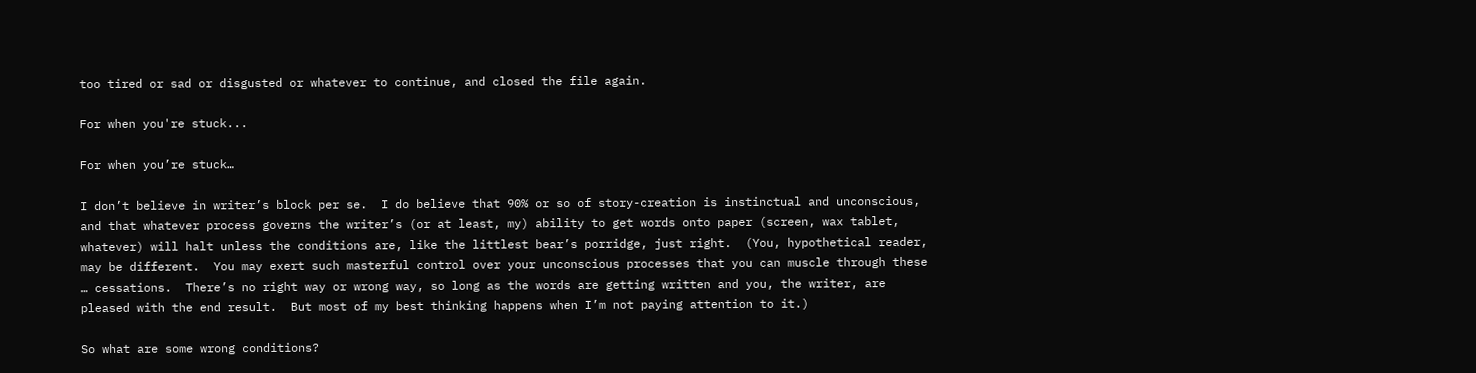too tired or sad or disgusted or whatever to continue, and closed the file again.

For when you're stuck...

For when you’re stuck…

I don’t believe in writer’s block per se.  I do believe that 90% or so of story-creation is instinctual and unconscious, and that whatever process governs the writer’s (or at least, my) ability to get words onto paper (screen, wax tablet, whatever) will halt unless the conditions are, like the littlest bear’s porridge, just right.  (You, hypothetical reader, may be different.  You may exert such masterful control over your unconscious processes that you can muscle through these … cessations.  There’s no right way or wrong way, so long as the words are getting written and you, the writer, are pleased with the end result.  But most of my best thinking happens when I’m not paying attention to it.)

So what are some wrong conditions?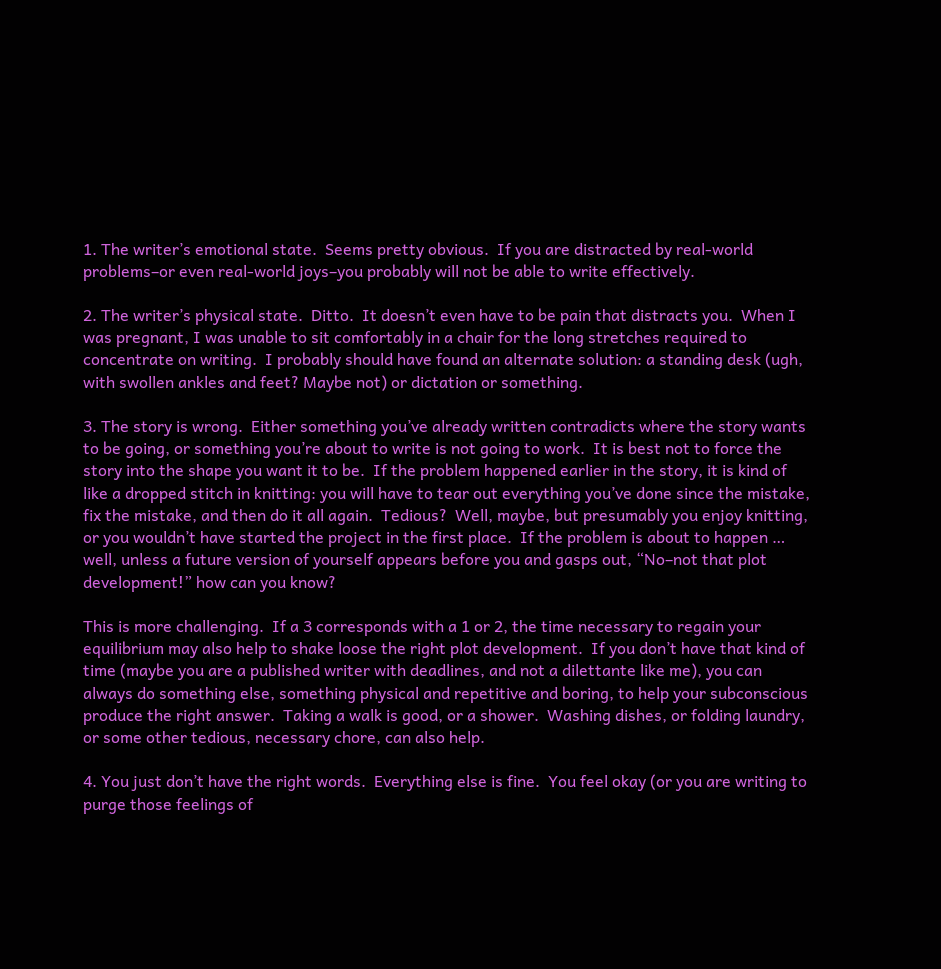1. The writer’s emotional state.  Seems pretty obvious.  If you are distracted by real-world problems–or even real-world joys–you probably will not be able to write effectively.

2. The writer’s physical state.  Ditto.  It doesn’t even have to be pain that distracts you.  When I was pregnant, I was unable to sit comfortably in a chair for the long stretches required to concentrate on writing.  I probably should have found an alternate solution: a standing desk (ugh, with swollen ankles and feet? Maybe not) or dictation or something.

3. The story is wrong.  Either something you’ve already written contradicts where the story wants to be going, or something you’re about to write is not going to work.  It is best not to force the story into the shape you want it to be.  If the problem happened earlier in the story, it is kind of like a dropped stitch in knitting: you will have to tear out everything you’ve done since the mistake, fix the mistake, and then do it all again.  Tedious?  Well, maybe, but presumably you enjoy knitting, or you wouldn’t have started the project in the first place.  If the problem is about to happen … well, unless a future version of yourself appears before you and gasps out, “No–not that plot development!” how can you know?

This is more challenging.  If a 3 corresponds with a 1 or 2, the time necessary to regain your equilibrium may also help to shake loose the right plot development.  If you don’t have that kind of time (maybe you are a published writer with deadlines, and not a dilettante like me), you can always do something else, something physical and repetitive and boring, to help your subconscious produce the right answer.  Taking a walk is good, or a shower.  Washing dishes, or folding laundry, or some other tedious, necessary chore, can also help.

4. You just don’t have the right words.  Everything else is fine.  You feel okay (or you are writing to purge those feelings of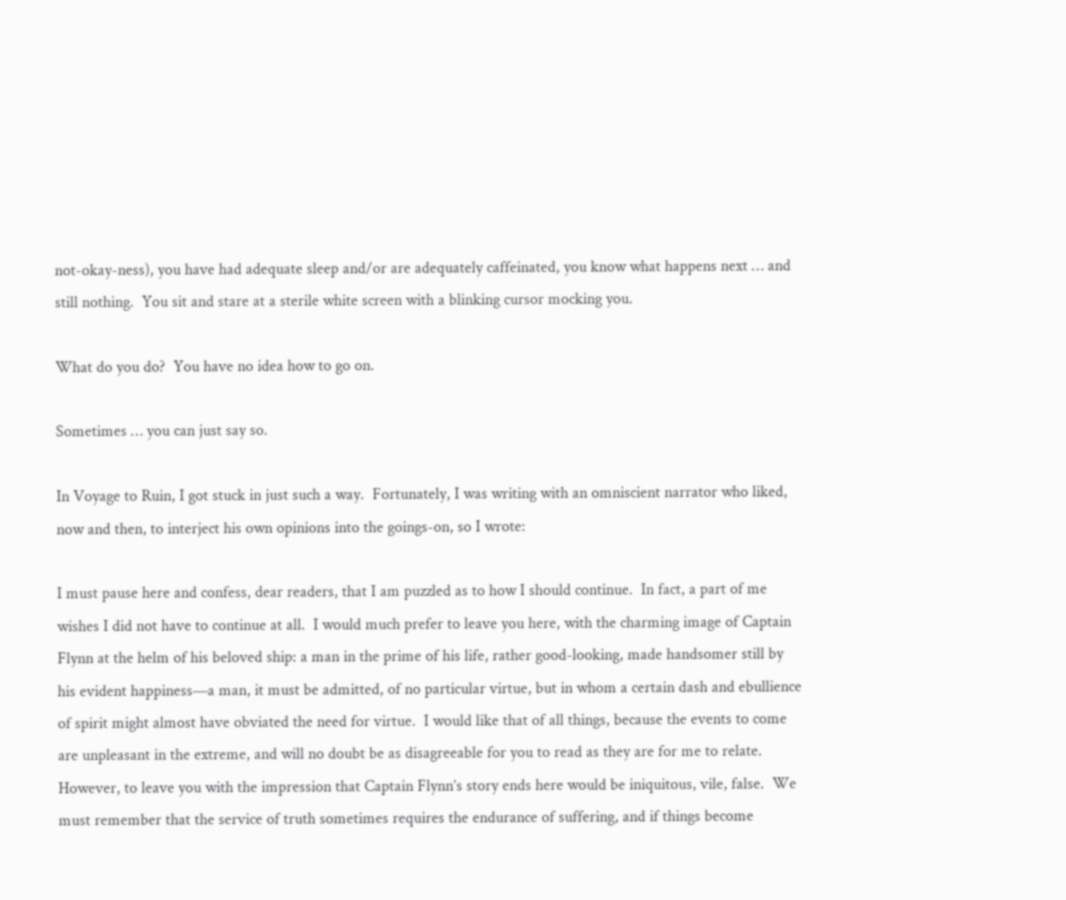not-okay-ness), you have had adequate sleep and/or are adequately caffeinated, you know what happens next … and still nothing.  You sit and stare at a sterile white screen with a blinking cursor mocking you.

What do you do?  You have no idea how to go on.

Sometimes … you can just say so.

In Voyage to Ruin, I got stuck in just such a way.  Fortunately, I was writing with an omniscient narrator who liked, now and then, to interject his own opinions into the goings-on, so I wrote:

I must pause here and confess, dear readers, that I am puzzled as to how I should continue.  In fact, a part of me wishes I did not have to continue at all.  I would much prefer to leave you here, with the charming image of Captain Flynn at the helm of his beloved ship: a man in the prime of his life, rather good-looking, made handsomer still by his evident happiness—a man, it must be admitted, of no particular virtue, but in whom a certain dash and ebullience of spirit might almost have obviated the need for virtue.  I would like that of all things, because the events to come are unpleasant in the extreme, and will no doubt be as disagreeable for you to read as they are for me to relate.  However, to leave you with the impression that Captain Flynn’s story ends here would be iniquitous, vile, false.  We must remember that the service of truth sometimes requires the endurance of suffering, and if things become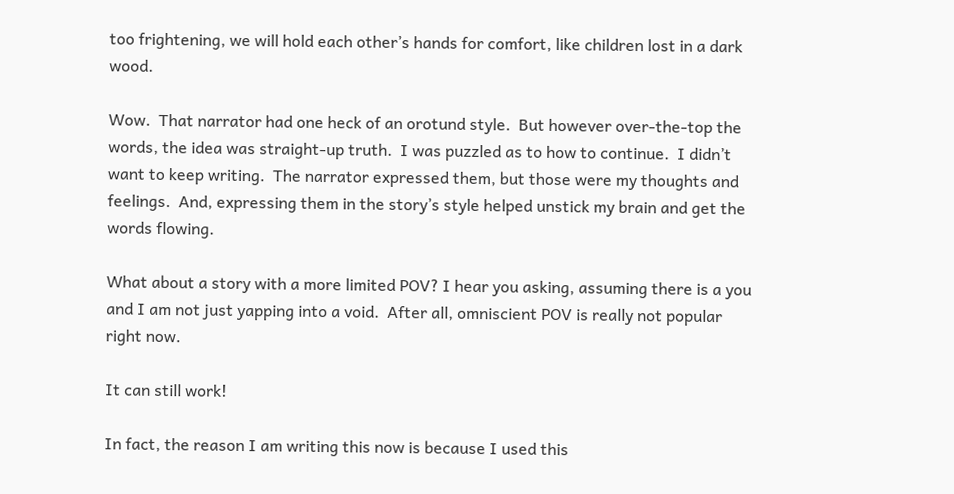too frightening, we will hold each other’s hands for comfort, like children lost in a dark wood.

Wow.  That narrator had one heck of an orotund style.  But however over-the-top the words, the idea was straight-up truth.  I was puzzled as to how to continue.  I didn’t want to keep writing.  The narrator expressed them, but those were my thoughts and feelings.  And, expressing them in the story’s style helped unstick my brain and get the words flowing.

What about a story with a more limited POV? I hear you asking, assuming there is a you and I am not just yapping into a void.  After all, omniscient POV is really not popular right now.

It can still work!

In fact, the reason I am writing this now is because I used this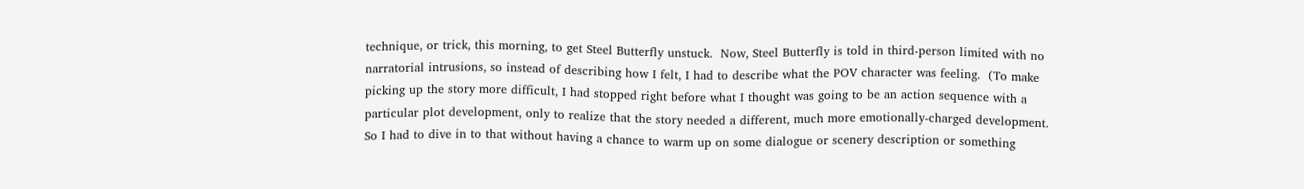technique, or trick, this morning, to get Steel Butterfly unstuck.  Now, Steel Butterfly is told in third-person limited with no narratorial intrusions, so instead of describing how I felt, I had to describe what the POV character was feeling.  (To make picking up the story more difficult, I had stopped right before what I thought was going to be an action sequence with a particular plot development, only to realize that the story needed a different, much more emotionally-charged development.  So I had to dive in to that without having a chance to warm up on some dialogue or scenery description or something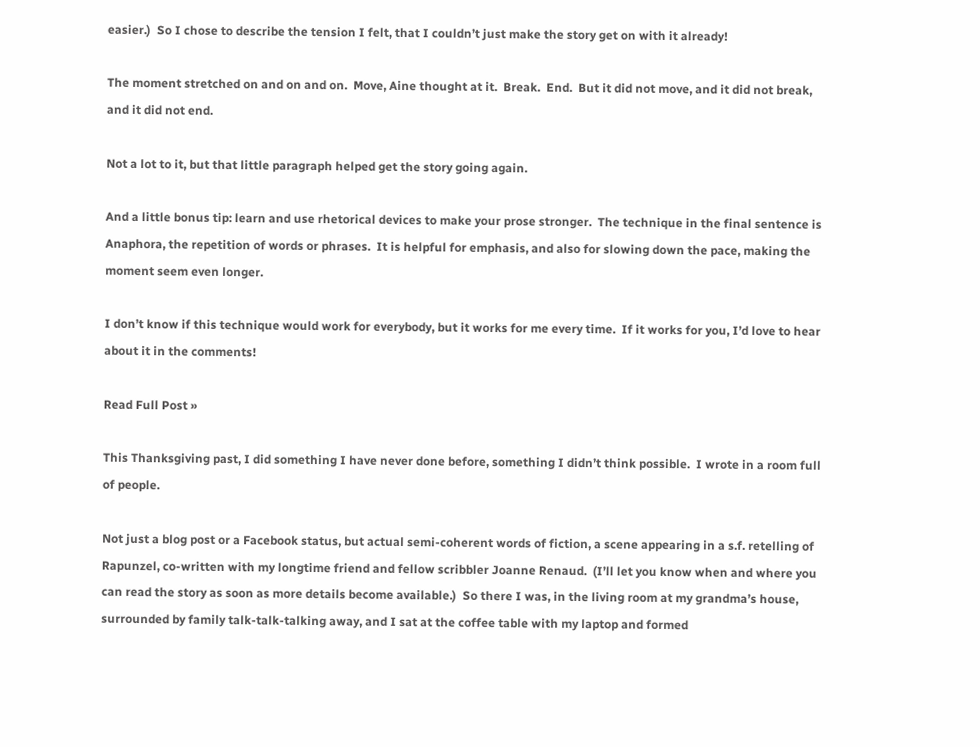easier.)  So I chose to describe the tension I felt, that I couldn’t just make the story get on with it already!

The moment stretched on and on and on.  Move, Aine thought at it.  Break.  End.  But it did not move, and it did not break, and it did not end.

Not a lot to it, but that little paragraph helped get the story going again.

And a little bonus tip: learn and use rhetorical devices to make your prose stronger.  The technique in the final sentence is Anaphora, the repetition of words or phrases.  It is helpful for emphasis, and also for slowing down the pace, making the moment seem even longer.

I don’t know if this technique would work for everybody, but it works for me every time.  If it works for you, I’d love to hear about it in the comments!

Read Full Post »

This Thanksgiving past, I did something I have never done before, something I didn’t think possible.  I wrote in a room full of people.

Not just a blog post or a Facebook status, but actual semi-coherent words of fiction, a scene appearing in a s.f. retelling of Rapunzel, co-written with my longtime friend and fellow scribbler Joanne Renaud.  (I’ll let you know when and where you can read the story as soon as more details become available.)  So there I was, in the living room at my grandma’s house, surrounded by family talk-talk-talking away, and I sat at the coffee table with my laptop and formed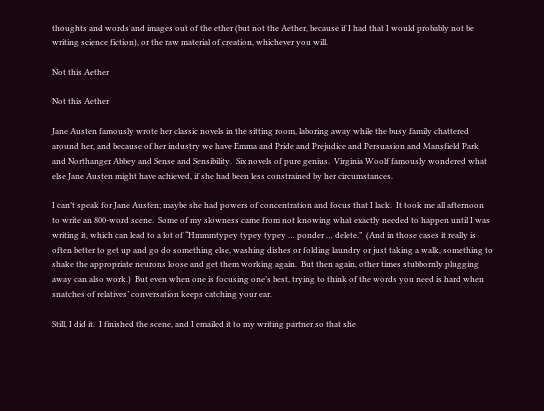thoughts and words and images out of the ether (but not the Aether, because if I had that I would probably not be writing science fiction), or the raw material of creation, whichever you will.

Not this Aether

Not this Aether

Jane Austen famously wrote her classic novels in the sitting room, laboring away while the busy family chattered around her, and because of her industry we have Emma and Pride and Prejudice and Persuasion and Mansfield Park and Northanger Abbey and Sense and Sensibility.  Six novels of pure genius.  Virginia Woolf famously wondered what else Jane Austen might have achieved, if she had been less constrained by her circumstances.

I can’t speak for Jane Austen; maybe she had powers of concentration and focus that I lack.  It took me all afternoon to write an 800-word scene.  Some of my slowness came from not knowing what exactly needed to happen until I was writing it, which can lead to a lot of “Hmmmtypey typey typey … ponder … delete.”  (And in those cases it really is often better to get up and go do something else, washing dishes or folding laundry or just taking a walk, something to shake the appropriate neurons loose and get them working again.  But then again, other times stubbornly plugging away can also work.)  But even when one is focusing one’s best, trying to think of the words you need is hard when snatches of relatives’ conversation keeps catching your ear.

Still, I did it.  I finished the scene, and I emailed it to my writing partner so that she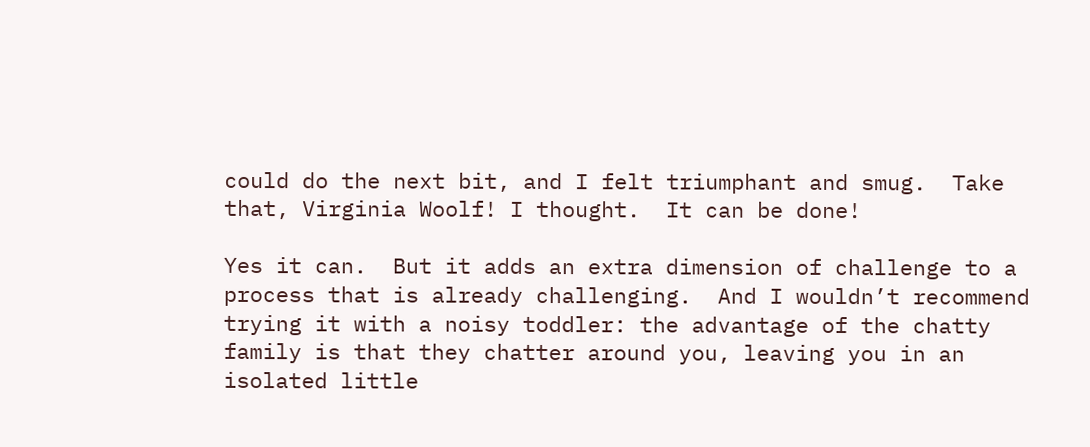could do the next bit, and I felt triumphant and smug.  Take that, Virginia Woolf! I thought.  It can be done!

Yes it can.  But it adds an extra dimension of challenge to a process that is already challenging.  And I wouldn’t recommend trying it with a noisy toddler: the advantage of the chatty family is that they chatter around you, leaving you in an isolated little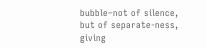bubble–not of silence, but of separate-ness, giving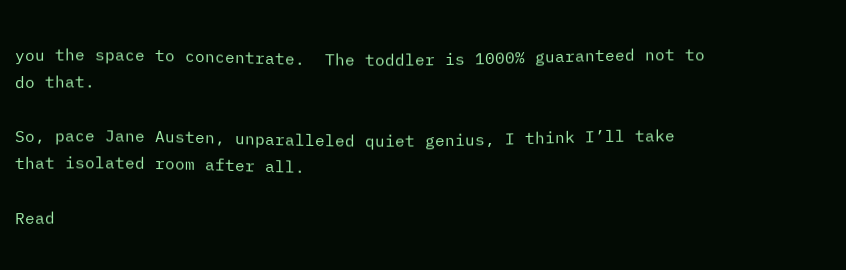you the space to concentrate.  The toddler is 1000% guaranteed not to do that.

So, pace Jane Austen, unparalleled quiet genius, I think I’ll take that isolated room after all.

Read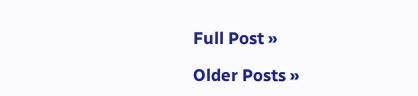Full Post »

Older Posts »